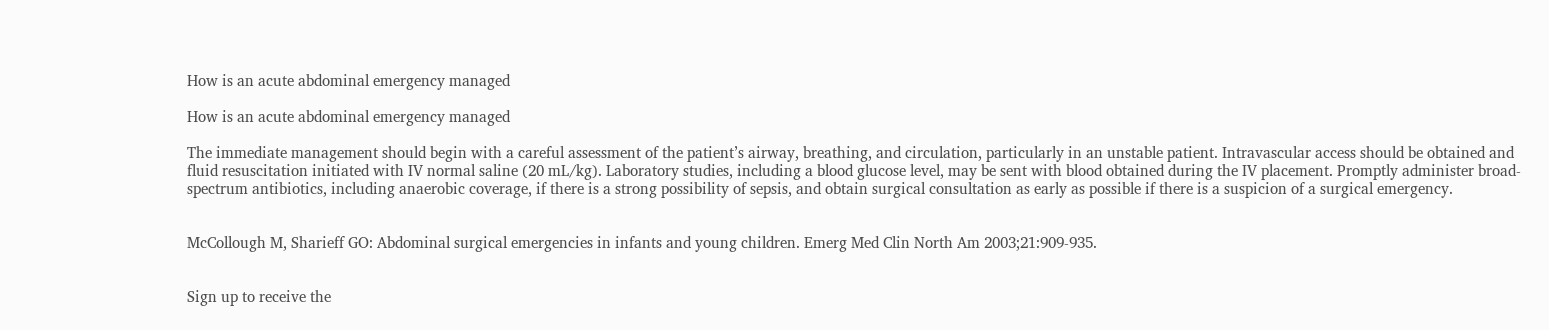How is an acute abdominal emergency managed

How is an acute abdominal emergency managed

The immediate management should begin with a careful assessment of the patient’s airway, breathing, and circulation, particularly in an unstable patient. Intravascular access should be obtained and fluid resuscitation initiated with IV normal saline (20 mL/kg). Laboratory studies, including a blood glucose level, may be sent with blood obtained during the IV placement. Promptly administer broad-spectrum antibiotics, including anaerobic coverage, if there is a strong possibility of sepsis, and obtain surgical consultation as early as possible if there is a suspicion of a surgical emergency.


McCollough M, Sharieff GO: Abdominal surgical emergencies in infants and young children. Emerg Med Clin North Am 2003;21:909-935.


Sign up to receive the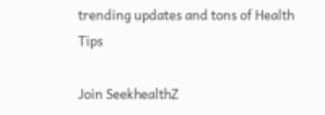trending updates and tons of Health Tips

Join SeekhealthZ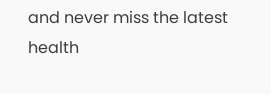and never miss the latest health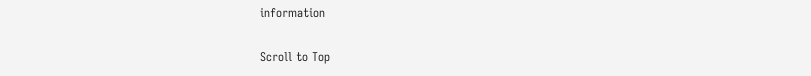information

Scroll to Top